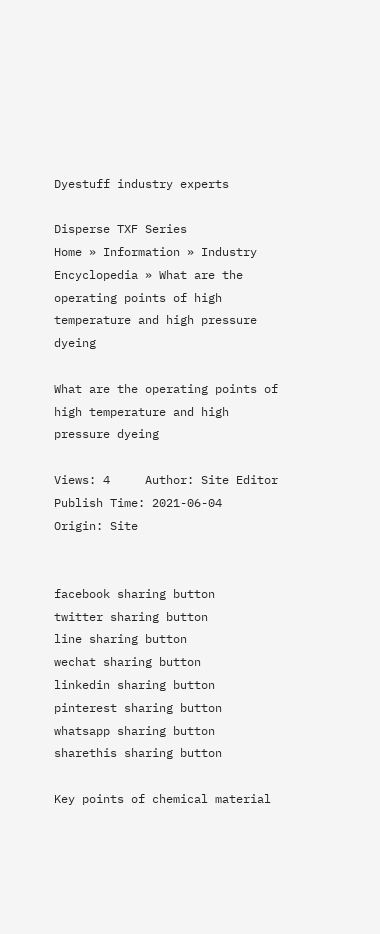Dyestuff industry experts

Disperse TXF Series
Home » Information » Industry Encyclopedia » What are the operating points of high temperature and high pressure dyeing

What are the operating points of high temperature and high pressure dyeing

Views: 4     Author: Site Editor     Publish Time: 2021-06-04      Origin: Site


facebook sharing button
twitter sharing button
line sharing button
wechat sharing button
linkedin sharing button
pinterest sharing button
whatsapp sharing button
sharethis sharing button

Key points of chemical material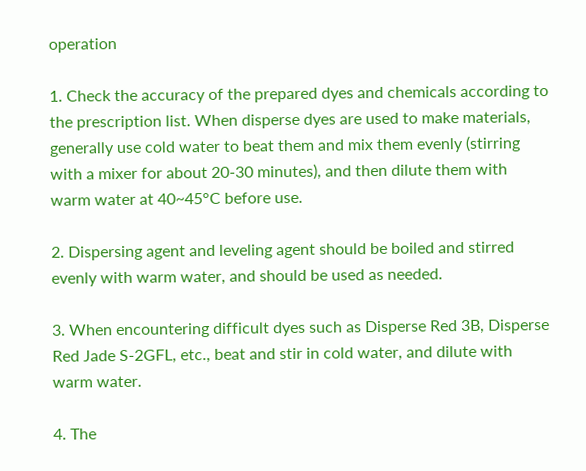operation

1. Check the accuracy of the prepared dyes and chemicals according to the prescription list. When disperse dyes are used to make materials, generally use cold water to beat them and mix them evenly (stirring with a mixer for about 20-30 minutes), and then dilute them with warm water at 40~45°C before use.

2. Dispersing agent and leveling agent should be boiled and stirred evenly with warm water, and should be used as needed.

3. When encountering difficult dyes such as Disperse Red 3B, Disperse Red Jade S-2GFL, etc., beat and stir in cold water, and dilute with warm water.

4. The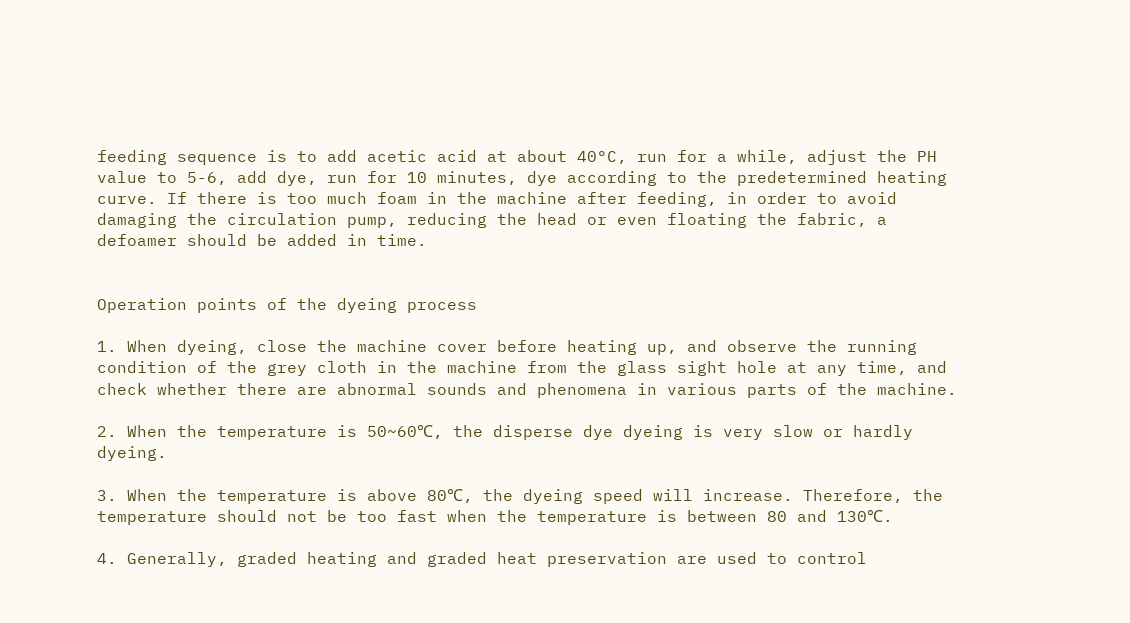feeding sequence is to add acetic acid at about 40°C, run for a while, adjust the PH value to 5-6, add dye, run for 10 minutes, dye according to the predetermined heating curve. If there is too much foam in the machine after feeding, in order to avoid damaging the circulation pump, reducing the head or even floating the fabric, a defoamer should be added in time.


Operation points of the dyeing process

1. When dyeing, close the machine cover before heating up, and observe the running condition of the grey cloth in the machine from the glass sight hole at any time, and check whether there are abnormal sounds and phenomena in various parts of the machine.

2. When the temperature is 50~60℃, the disperse dye dyeing is very slow or hardly dyeing.

3. When the temperature is above 80℃, the dyeing speed will increase. Therefore, the temperature should not be too fast when the temperature is between 80 and 130℃.

4. Generally, graded heating and graded heat preservation are used to control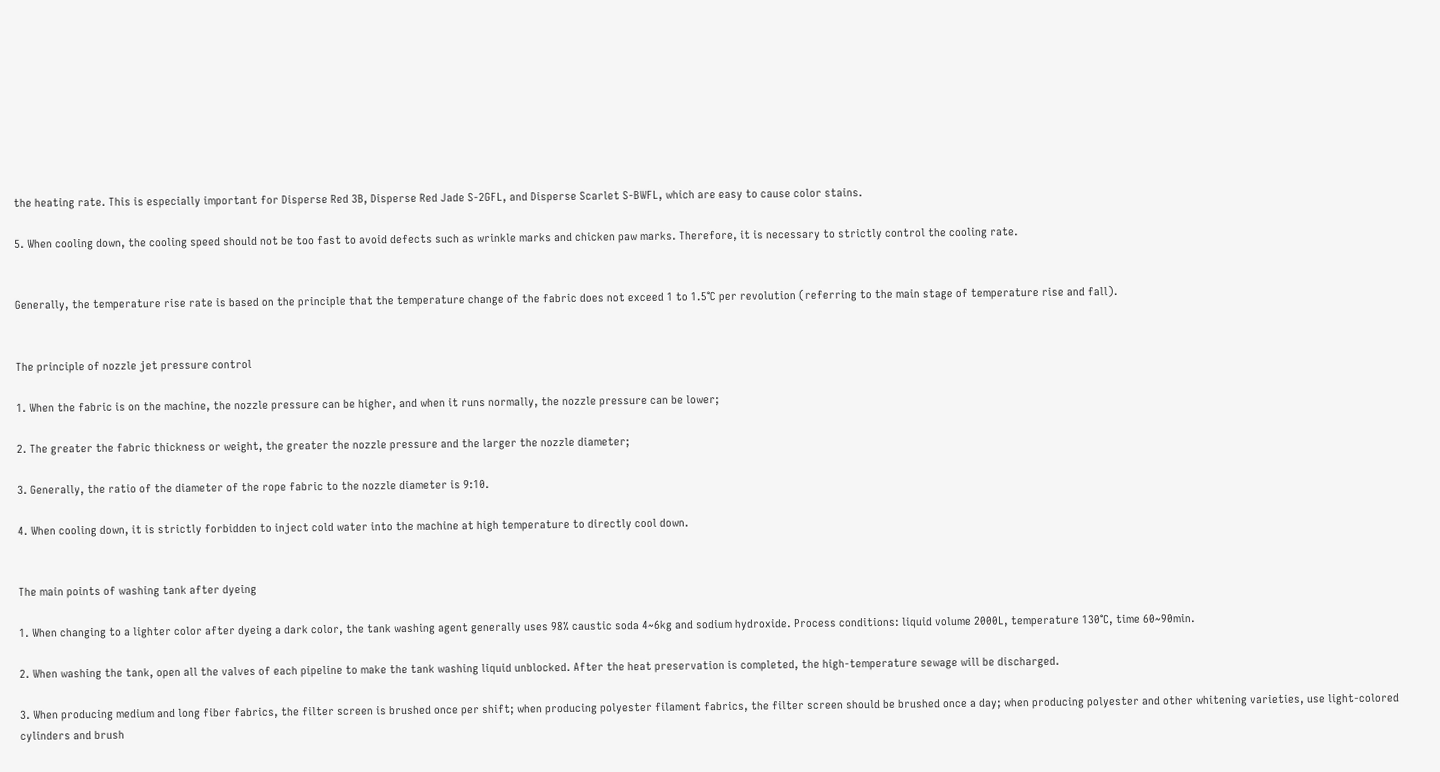the heating rate. This is especially important for Disperse Red 3B, Disperse Red Jade S-2GFL, and Disperse Scarlet S-BWFL, which are easy to cause color stains.

5. When cooling down, the cooling speed should not be too fast to avoid defects such as wrinkle marks and chicken paw marks. Therefore, it is necessary to strictly control the cooling rate.


Generally, the temperature rise rate is based on the principle that the temperature change of the fabric does not exceed 1 to 1.5°C per revolution (referring to the main stage of temperature rise and fall).


The principle of nozzle jet pressure control

1. When the fabric is on the machine, the nozzle pressure can be higher, and when it runs normally, the nozzle pressure can be lower;

2. The greater the fabric thickness or weight, the greater the nozzle pressure and the larger the nozzle diameter;

3. Generally, the ratio of the diameter of the rope fabric to the nozzle diameter is 9:10.

4. When cooling down, it is strictly forbidden to inject cold water into the machine at high temperature to directly cool down.


The main points of washing tank after dyeing

1. When changing to a lighter color after dyeing a dark color, the tank washing agent generally uses 98% caustic soda 4~6kg and sodium hydroxide. Process conditions: liquid volume 2000L, temperature 130℃, time 60~90min.

2. When washing the tank, open all the valves of each pipeline to make the tank washing liquid unblocked. After the heat preservation is completed, the high-temperature sewage will be discharged.

3. When producing medium and long fiber fabrics, the filter screen is brushed once per shift; when producing polyester filament fabrics, the filter screen should be brushed once a day; when producing polyester and other whitening varieties, use light-colored cylinders and brush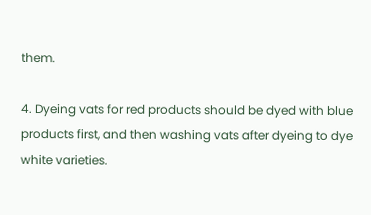them.

4. Dyeing vats for red products should be dyed with blue products first, and then washing vats after dyeing to dye white varieties.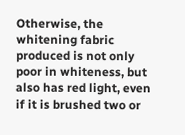Otherwise, the whitening fabric produced is not only poor in whiteness, but also has red light, even if it is brushed two or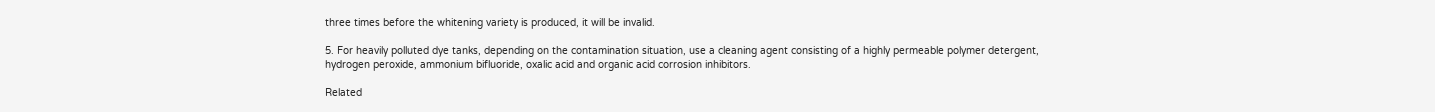three times before the whitening variety is produced, it will be invalid.

5. For heavily polluted dye tanks, depending on the contamination situation, use a cleaning agent consisting of a highly permeable polymer detergent, hydrogen peroxide, ammonium bifluoride, oxalic acid and organic acid corrosion inhibitors.

Related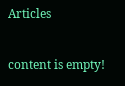Articles

content is empty!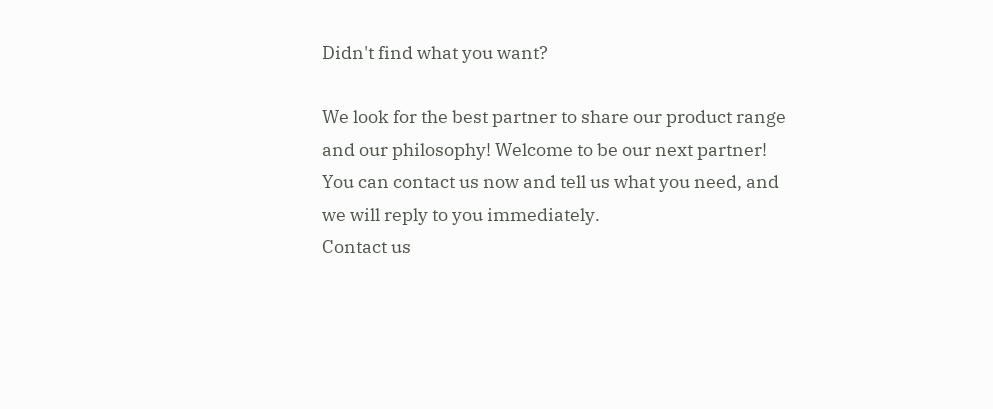Didn't find what you want?

We look for the best partner to share our product range and our philosophy! Welcome to be our next partner!
You can contact us now and tell us what you need, and we will reply to you immediately.
Contact us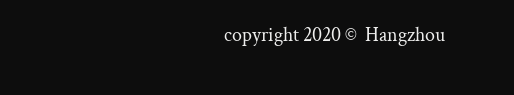copyright 2020 ©  Hangzhou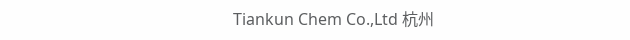Tiankun Chem Co.,Ltd 杭州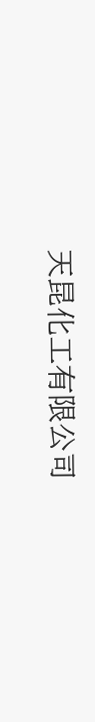天昆化工有限公司